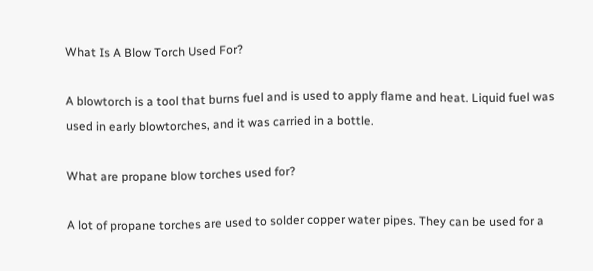What Is A Blow Torch Used For?

A blowtorch is a tool that burns fuel and is used to apply flame and heat. Liquid fuel was used in early blowtorches, and it was carried in a bottle.

What are propane blow torches used for?

A lot of propane torches are used to solder copper water pipes. They can be used for a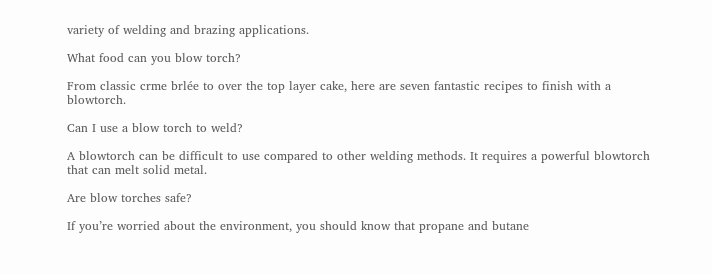variety of welding and brazing applications.

What food can you blow torch?

From classic crme brlée to over the top layer cake, here are seven fantastic recipes to finish with a blowtorch.

Can I use a blow torch to weld?

A blowtorch can be difficult to use compared to other welding methods. It requires a powerful blowtorch that can melt solid metal.

Are blow torches safe?

If you’re worried about the environment, you should know that propane and butane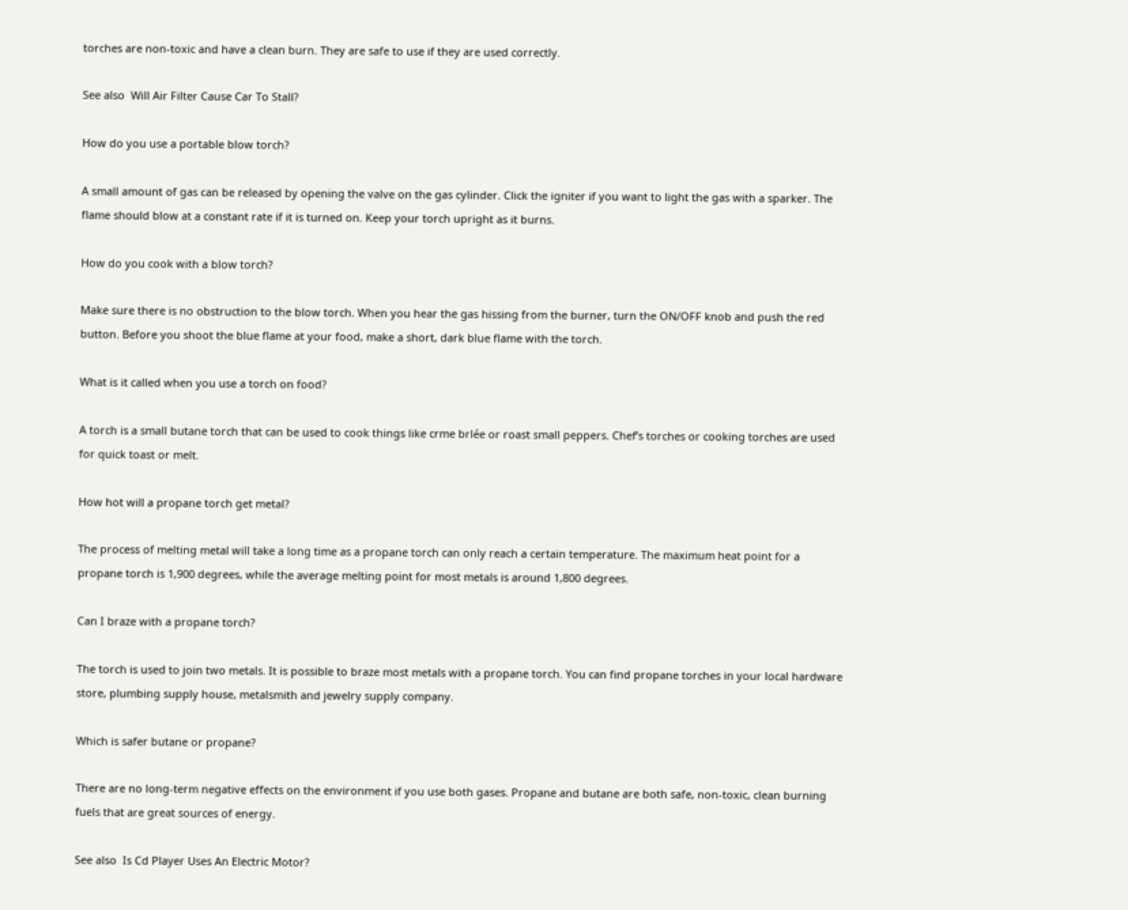torches are non-toxic and have a clean burn. They are safe to use if they are used correctly.

See also  Will Air Filter Cause Car To Stall?

How do you use a portable blow torch?

A small amount of gas can be released by opening the valve on the gas cylinder. Click the igniter if you want to light the gas with a sparker. The flame should blow at a constant rate if it is turned on. Keep your torch upright as it burns.

How do you cook with a blow torch?

Make sure there is no obstruction to the blow torch. When you hear the gas hissing from the burner, turn the ON/OFF knob and push the red button. Before you shoot the blue flame at your food, make a short, dark blue flame with the torch.

What is it called when you use a torch on food?

A torch is a small butane torch that can be used to cook things like crme brlée or roast small peppers. Chef’s torches or cooking torches are used for quick toast or melt.

How hot will a propane torch get metal?

The process of melting metal will take a long time as a propane torch can only reach a certain temperature. The maximum heat point for a propane torch is 1,900 degrees, while the average melting point for most metals is around 1,800 degrees.

Can I braze with a propane torch?

The torch is used to join two metals. It is possible to braze most metals with a propane torch. You can find propane torches in your local hardware store, plumbing supply house, metalsmith and jewelry supply company.

Which is safer butane or propane?

There are no long-term negative effects on the environment if you use both gases. Propane and butane are both safe, non-toxic, clean burning fuels that are great sources of energy.

See also  Is Cd Player Uses An Electric Motor?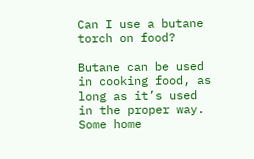Can I use a butane torch on food?

Butane can be used in cooking food, as long as it’s used in the proper way. Some home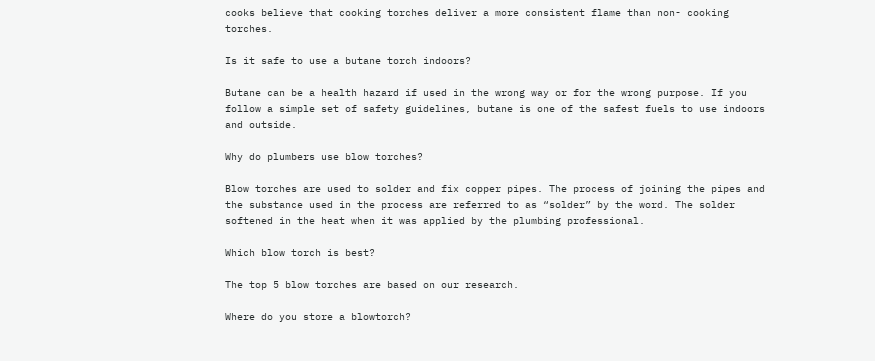cooks believe that cooking torches deliver a more consistent flame than non- cooking torches.

Is it safe to use a butane torch indoors?

Butane can be a health hazard if used in the wrong way or for the wrong purpose. If you follow a simple set of safety guidelines, butane is one of the safest fuels to use indoors and outside.

Why do plumbers use blow torches?

Blow torches are used to solder and fix copper pipes. The process of joining the pipes and the substance used in the process are referred to as “solder” by the word. The solder softened in the heat when it was applied by the plumbing professional.

Which blow torch is best?

The top 5 blow torches are based on our research.

Where do you store a blowtorch?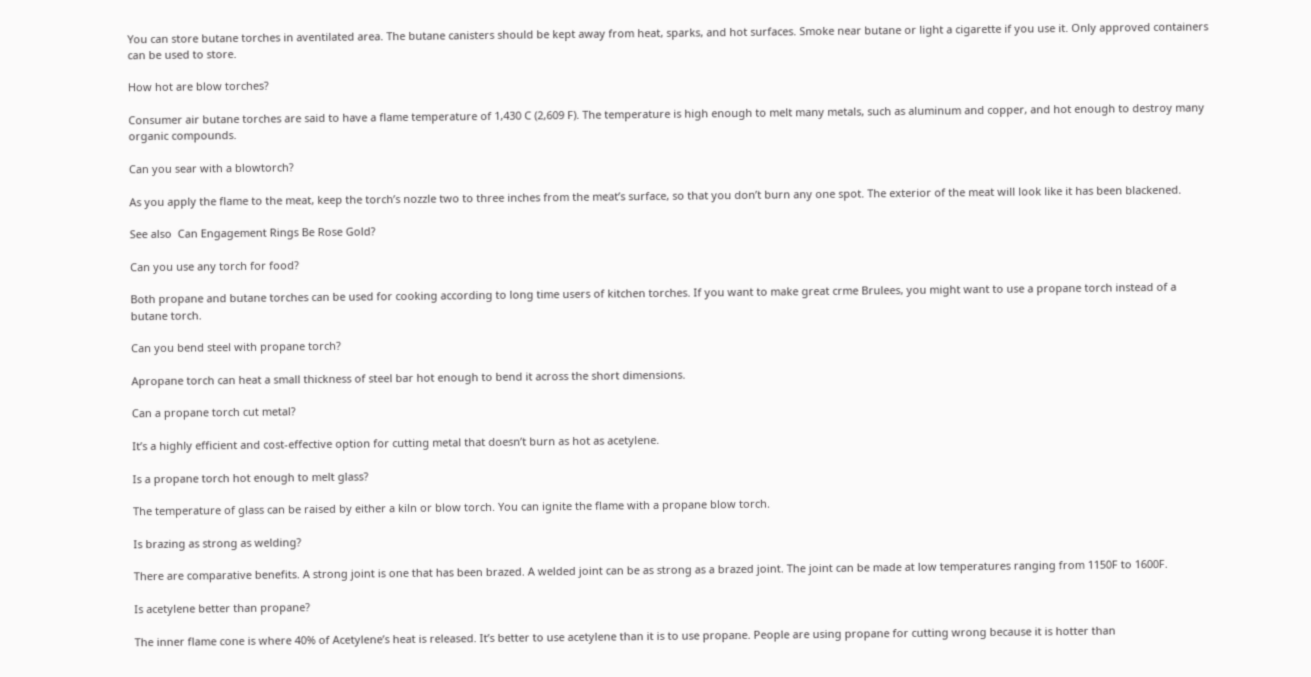You can store butane torches in aventilated area. The butane canisters should be kept away from heat, sparks, and hot surfaces. Smoke near butane or light a cigarette if you use it. Only approved containers can be used to store.

How hot are blow torches?

Consumer air butane torches are said to have a flame temperature of 1,430 C (2,609 F). The temperature is high enough to melt many metals, such as aluminum and copper, and hot enough to destroy many organic compounds.

Can you sear with a blowtorch?

As you apply the flame to the meat, keep the torch’s nozzle two to three inches from the meat’s surface, so that you don’t burn any one spot. The exterior of the meat will look like it has been blackened.

See also  Can Engagement Rings Be Rose Gold?

Can you use any torch for food?

Both propane and butane torches can be used for cooking according to long time users of kitchen torches. If you want to make great crme Brulees, you might want to use a propane torch instead of a butane torch.

Can you bend steel with propane torch?

Apropane torch can heat a small thickness of steel bar hot enough to bend it across the short dimensions.

Can a propane torch cut metal?

It’s a highly efficient and cost-effective option for cutting metal that doesn’t burn as hot as acetylene.

Is a propane torch hot enough to melt glass?

The temperature of glass can be raised by either a kiln or blow torch. You can ignite the flame with a propane blow torch.

Is brazing as strong as welding?

There are comparative benefits. A strong joint is one that has been brazed. A welded joint can be as strong as a brazed joint. The joint can be made at low temperatures ranging from 1150F to 1600F.

Is acetylene better than propane?

The inner flame cone is where 40% of Acetylene’s heat is released. It’s better to use acetylene than it is to use propane. People are using propane for cutting wrong because it is hotter than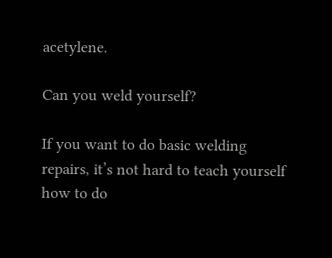acetylene.

Can you weld yourself?

If you want to do basic welding repairs, it’s not hard to teach yourself how to do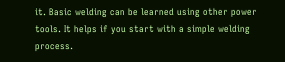it. Basic welding can be learned using other power tools. It helps if you start with a simple welding process.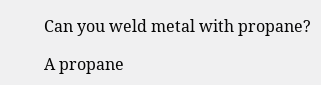Can you weld metal with propane?

A propane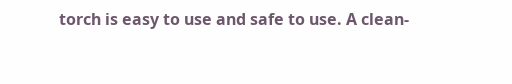torch is easy to use and safe to use. A clean-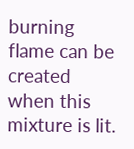burning flame can be created when this mixture is lit.